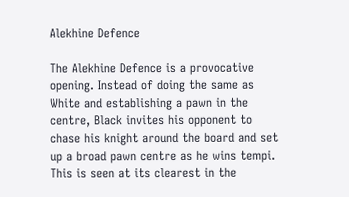Alekhine Defence

The Alekhine Defence is a provocative opening. Instead of doing the same as White and establishing a pawn in the centre, Black invites his opponent to chase his knight around the board and set up a broad pawn centre as he wins tempi. This is seen at its clearest in the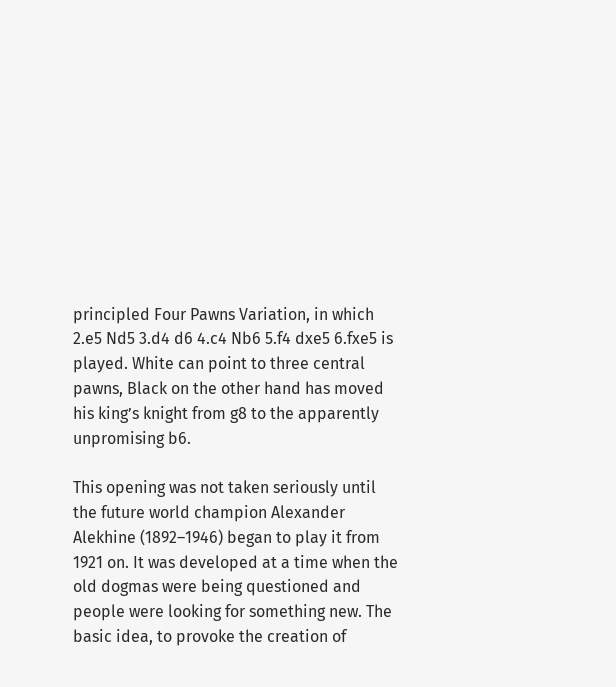principled Four Pawns Variation, in which 2.e5 Nd5 3.d4 d6 4.c4 Nb6 5.f4 dxe5 6.fxe5 is played. White can point to three central pawns, Black on the other hand has moved his king’s knight from g8 to the apparently unpromising b6.

This opening was not taken seriously until the future world champion Alexander Alekhine (1892–1946) began to play it from 1921 on. It was developed at a time when the old dogmas were being questioned and people were looking for something new. The basic idea, to provoke the creation of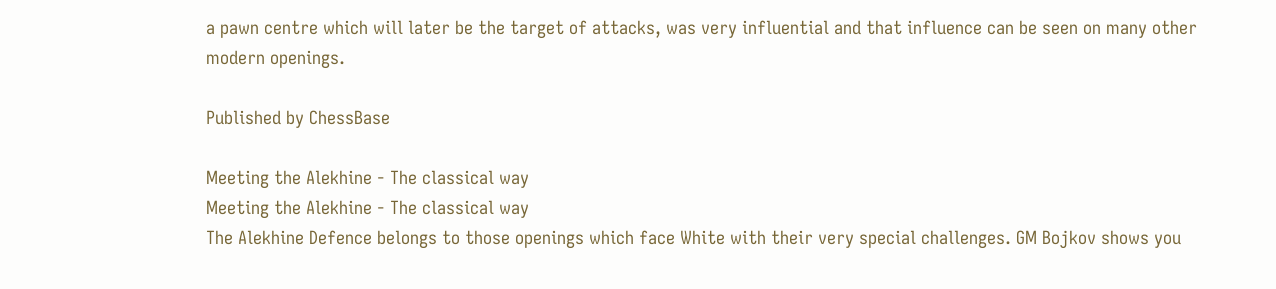a pawn centre which will later be the target of attacks, was very influential and that influence can be seen on many other modern openings.

Published by ChessBase

Meeting the Alekhine - The classical way
Meeting the Alekhine - The classical way
The Alekhine Defence belongs to those openings which face White with their very special challenges. GM Bojkov shows you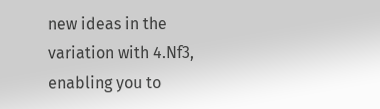new ideas in the variation with 4.Nf3, enabling you to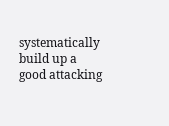systematically build up a good attacking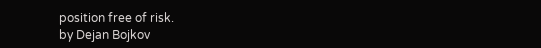position free of risk.
by Dejan Bojkov